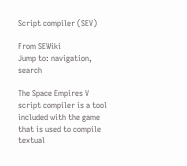Script compiler (SEV)

From SEWiki
Jump to: navigation, search

The Space Empires V script compiler is a tool included with the game that is used to compile textual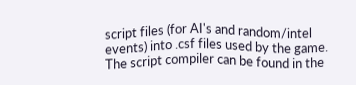script files (for AI's and random/intel events) into .csf files used by the game. The script compiler can be found in the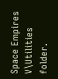Space Empires V\Utilities folder.